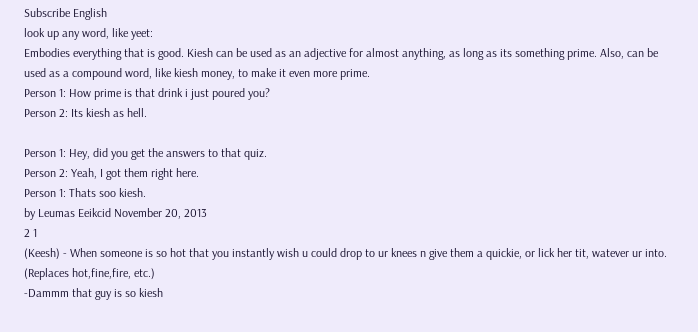Subscribe English
look up any word, like yeet:
Embodies everything that is good. Kiesh can be used as an adjective for almost anything, as long as its something prime. Also, can be used as a compound word, like kiesh money, to make it even more prime.
Person 1: How prime is that drink i just poured you?
Person 2: Its kiesh as hell.

Person 1: Hey, did you get the answers to that quiz.
Person 2: Yeah, I got them right here.
Person 1: Thats soo kiesh.
by Leumas Eeikcid November 20, 2013
2 1
(Keesh) - When someone is so hot that you instantly wish u could drop to ur knees n give them a quickie, or lick her tit, watever ur into. (Replaces hot,fine,fire, etc.)
-Dammm that guy is so kiesh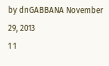by dnGABBANA November 29, 2013
1 1